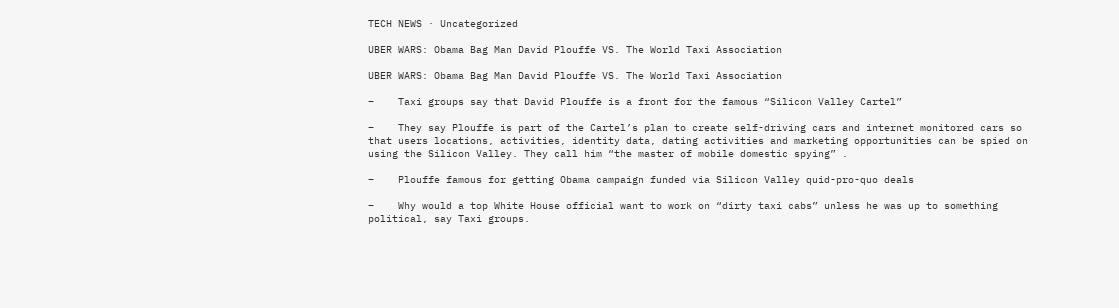TECH NEWS · Uncategorized

UBER WARS: Obama Bag Man David Plouffe VS. The World Taxi Association

UBER WARS: Obama Bag Man David Plouffe VS. The World Taxi Association

–    Taxi groups say that David Plouffe is a front for the famous “Silicon Valley Cartel”

–    They say Plouffe is part of the Cartel’s plan to create self-driving cars and internet monitored cars so that users locations, activities, identity data, dating activities and marketing opportunities can be spied on using the Silicon Valley. They call him “the master of mobile domestic spying” .

–    Plouffe famous for getting Obama campaign funded via Silicon Valley quid-pro-quo deals

–    Why would a top White House official want to work on “dirty taxi cabs” unless he was up to something political, say Taxi groups.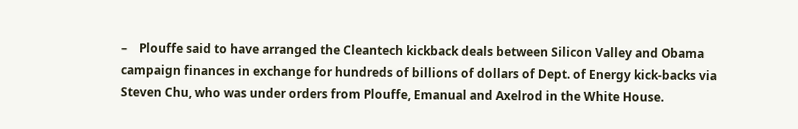–    Plouffe said to have arranged the Cleantech kickback deals between Silicon Valley and Obama campaign finances in exchange for hundreds of billions of dollars of Dept. of Energy kick-backs via Steven Chu, who was under orders from Plouffe, Emanual and Axelrod in the White House.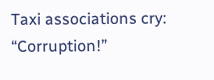Taxi associations cry: “Corruption!”